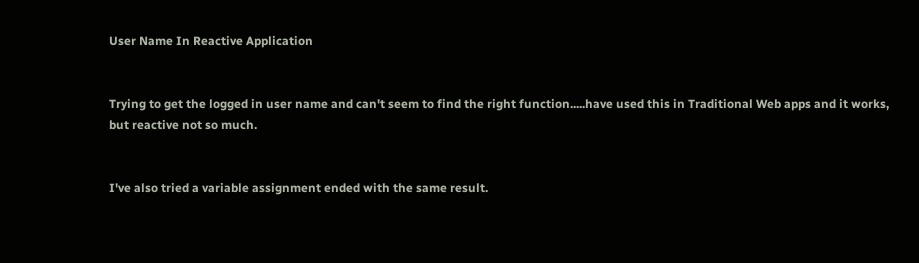User Name In Reactive Application


Trying to get the logged in user name and can't seem to find the right function.....have used this in Traditional Web apps and it works, but reactive not so much.


I've also tried a variable assignment ended with the same result.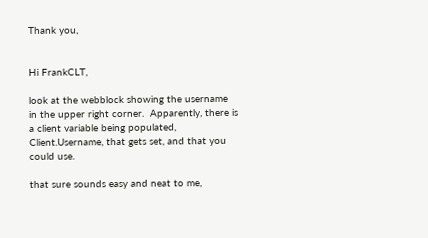Thank you,


Hi FrankCLT,

look at the webblock showing the username in the upper right corner.  Apparently, there is a client variable being populated, Client.Username, that gets set, and that you could use.

that sure sounds easy and neat to me,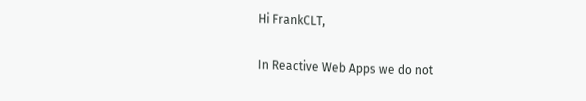Hi FrankCLT,

In Reactive Web Apps we do not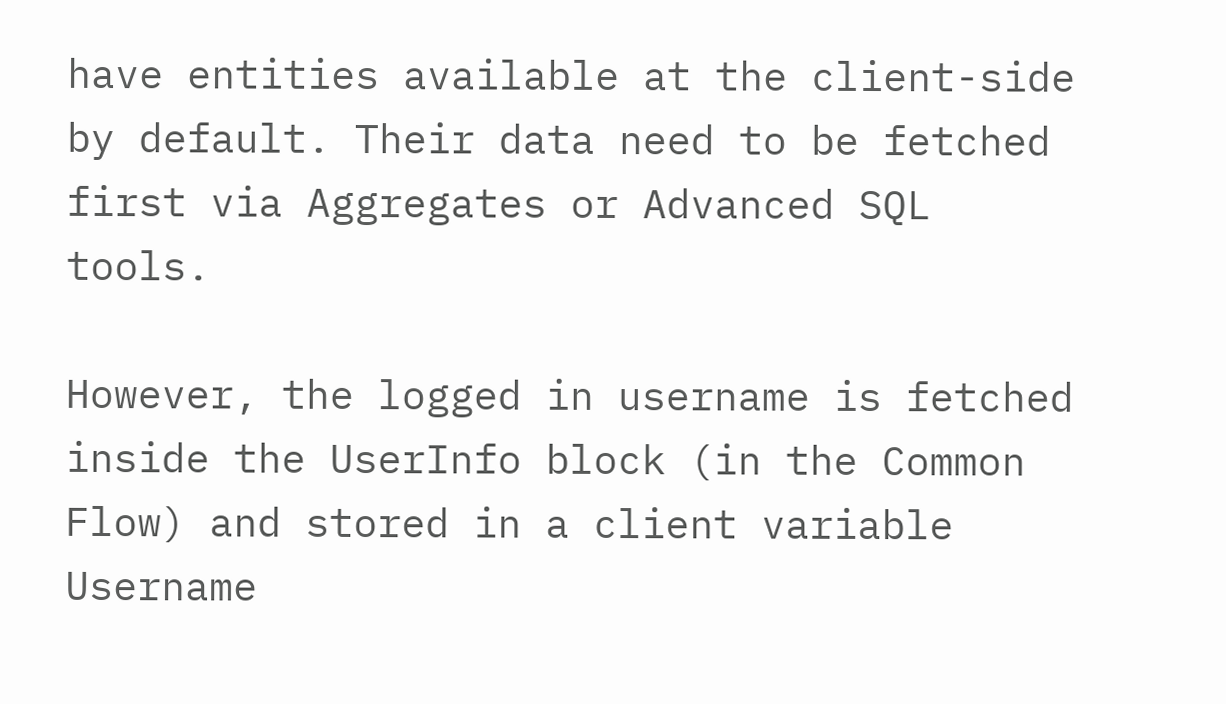have entities available at the client-side by default. Their data need to be fetched first via Aggregates or Advanced SQL tools.

However, the logged in username is fetched inside the UserInfo block (in the Common Flow) and stored in a client variable Username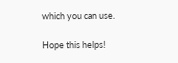which you can use.

Hope this helps!